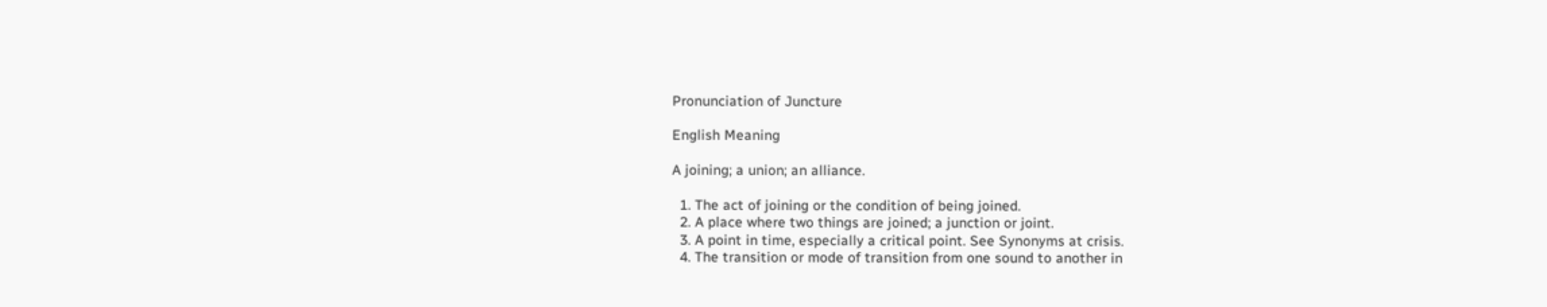Pronunciation of Juncture

English Meaning

A joining; a union; an alliance.

  1. The act of joining or the condition of being joined.
  2. A place where two things are joined; a junction or joint.
  3. A point in time, especially a critical point. See Synonyms at crisis.
  4. The transition or mode of transition from one sound to another in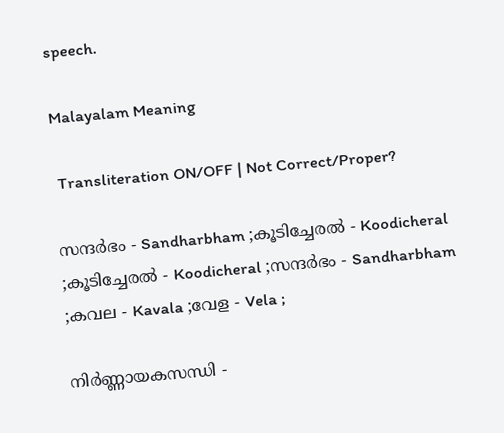speech.

Malayalam Meaning

 Transliteration ON/OFF | Not Correct/Proper?

സന്ദർഭം - Sandharbham ;കൂടിച്ചേരല്‍ - Koodicheral ;കൂടിച്ചേരൽ - Koodicheral ;സന്ദര്‍ഭം - Sandharbham ;കവല - Kavala ;വേള - Vela ;

നിര്‍ണ്ണായകസന്ധി -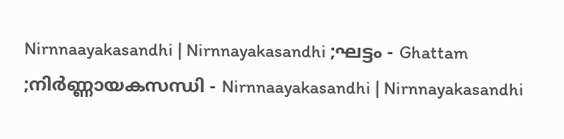Nirnnaayakasandhi | Nirnnayakasandhi ;ഘട്ടം - Ghattam ;നിർണ്ണായകസന്ധി - Nirnnaayakasandhi | Nirnnayakasandhi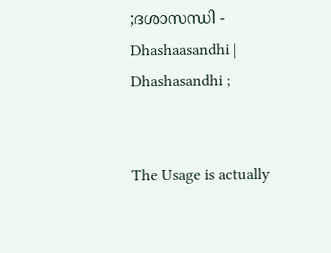;ദശാസന്ധി - Dhashaasandhi | Dhashasandhi ;


The Usage is actually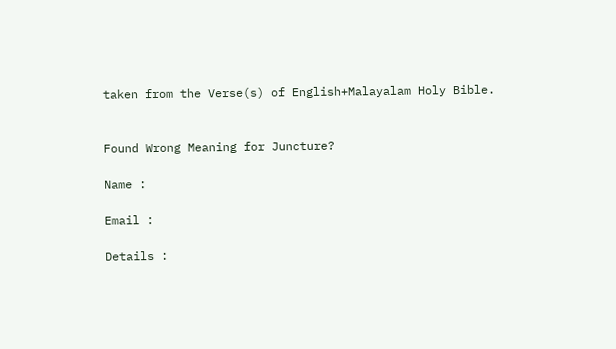taken from the Verse(s) of English+Malayalam Holy Bible.


Found Wrong Meaning for Juncture?

Name :

Email :

Details :